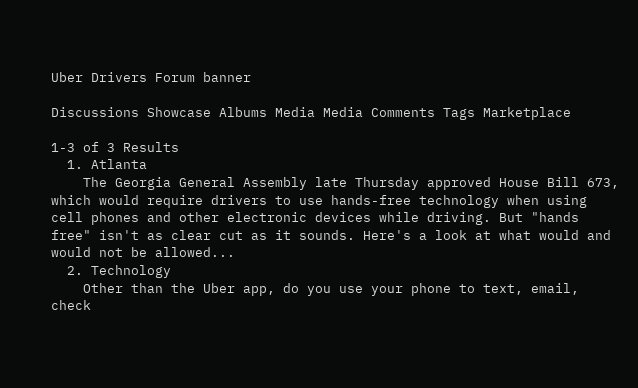Uber Drivers Forum banner

Discussions Showcase Albums Media Media Comments Tags Marketplace

1-3 of 3 Results
  1. Atlanta
    The Georgia General Assembly late Thursday approved House Bill 673, which would require drivers to use hands-free technology when using cell phones and other electronic devices while driving. But "hands free" isn't as clear cut as it sounds. Here's a look at what would and would not be allowed...
  2. Technology
    Other than the Uber app, do you use your phone to text, email, check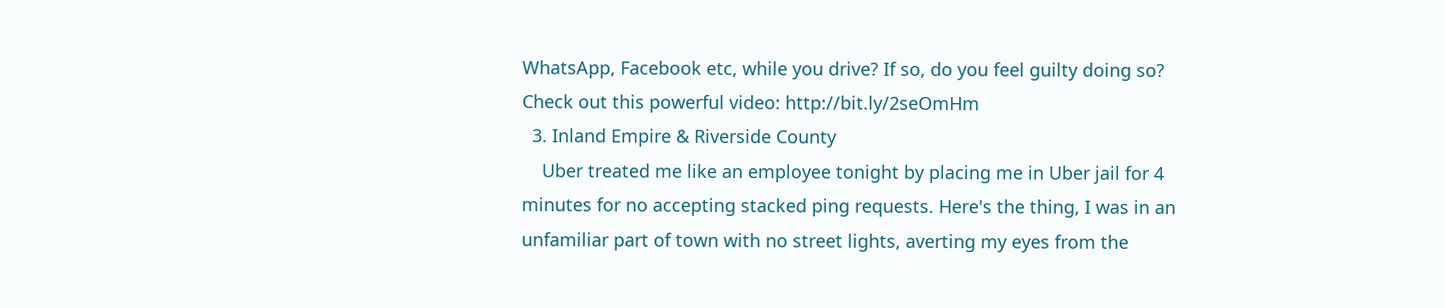WhatsApp, Facebook etc, while you drive? If so, do you feel guilty doing so? Check out this powerful video: http://bit.ly/2seOmHm
  3. Inland Empire & Riverside County
    Uber treated me like an employee tonight by placing me in Uber jail for 4 minutes for no accepting stacked ping requests. Here's the thing, I was in an unfamiliar part of town with no street lights, averting my eyes from the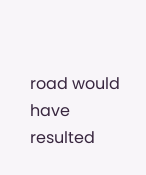road would have resulted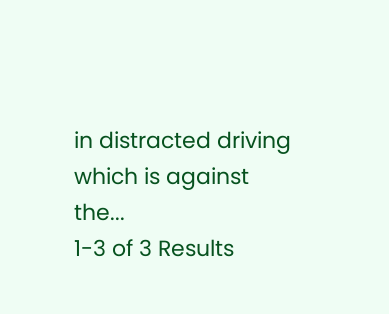in distracted driving which is against the...
1-3 of 3 Results